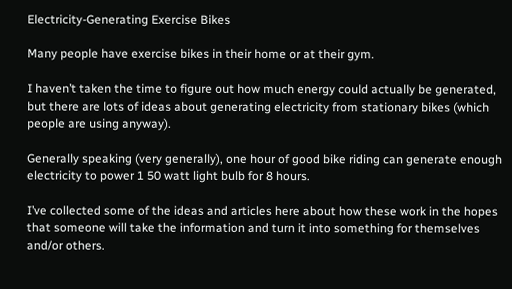Electricity-Generating Exercise Bikes

Many people have exercise bikes in their home or at their gym.

I haven’t taken the time to figure out how much energy could actually be generated, but there are lots of ideas about generating electricity from stationary bikes (which people are using anyway).

Generally speaking (very generally), one hour of good bike riding can generate enough electricity to power 1 50 watt light bulb for 8 hours.

I’ve collected some of the ideas and articles here about how these work in the hopes that someone will take the information and turn it into something for themselves and/or others.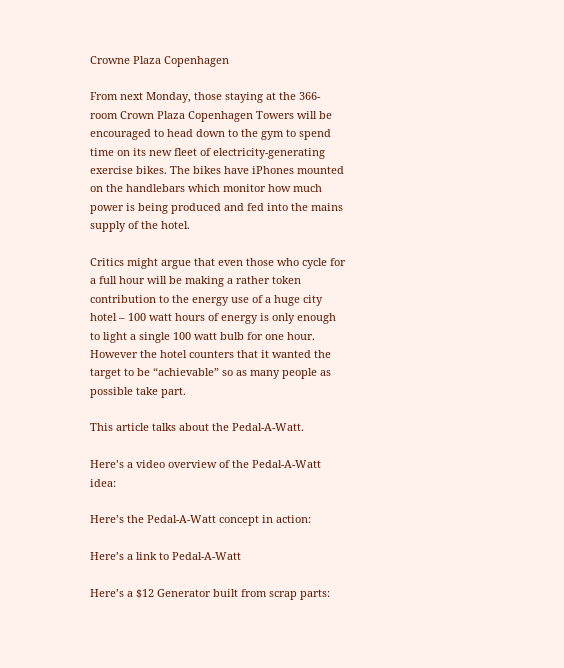Crowne Plaza Copenhagen

From next Monday, those staying at the 366-room Crown Plaza Copenhagen Towers will be encouraged to head down to the gym to spend time on its new fleet of electricity-generating exercise bikes. The bikes have iPhones mounted on the handlebars which monitor how much power is being produced and fed into the mains supply of the hotel.

Critics might argue that even those who cycle for a full hour will be making a rather token contribution to the energy use of a huge city hotel – 100 watt hours of energy is only enough to light a single 100 watt bulb for one hour. However the hotel counters that it wanted the target to be “achievable” so as many people as possible take part.

This article talks about the Pedal-A-Watt.

Here’s a video overview of the Pedal-A-Watt idea:

Here’s the Pedal-A-Watt concept in action:

Here’s a link to Pedal-A-Watt

Here’s a $12 Generator built from scrap parts: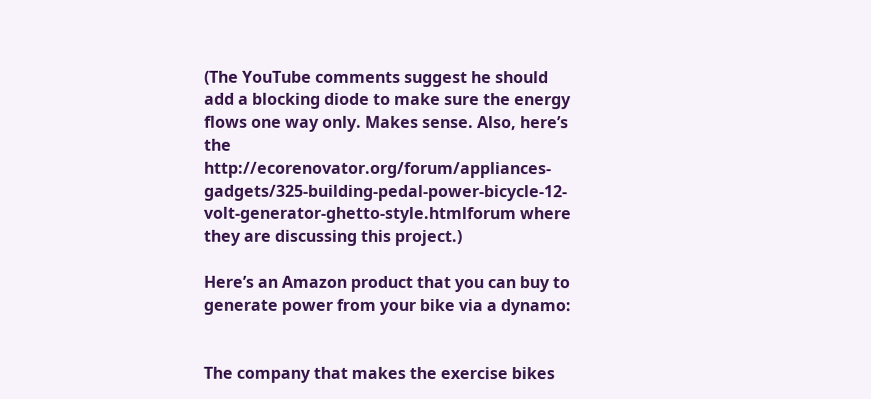(The YouTube comments suggest he should add a blocking diode to make sure the energy flows one way only. Makes sense. Also, here’s the http://ecorenovator.org/forum/appliances-gadgets/325-building-pedal-power-bicycle-12-volt-generator-ghetto-style.htmlforum where they are discussing this project.)

Here’s an Amazon product that you can buy to generate power from your bike via a dynamo:


The company that makes the exercise bikes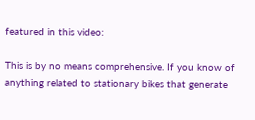featured in this video:

This is by no means comprehensive. If you know of anything related to stationary bikes that generate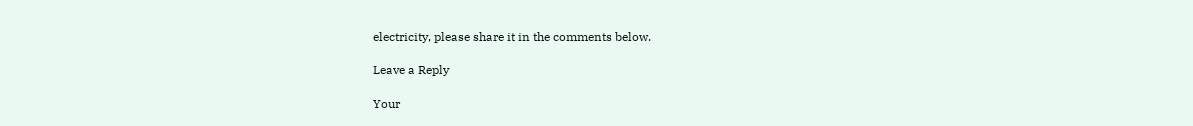electricity, please share it in the comments below.

Leave a Reply

Your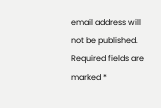email address will not be published. Required fields are marked *